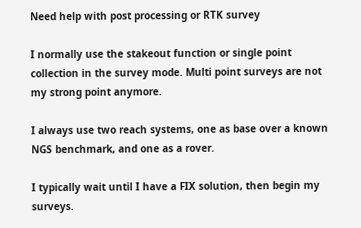Need help with post processing or RTK survey

I normally use the stakeout function or single point collection in the survey mode. Multi point surveys are not my strong point anymore.

I always use two reach systems, one as base over a known NGS benchmark, and one as a rover.

I typically wait until I have a FIX solution, then begin my surveys.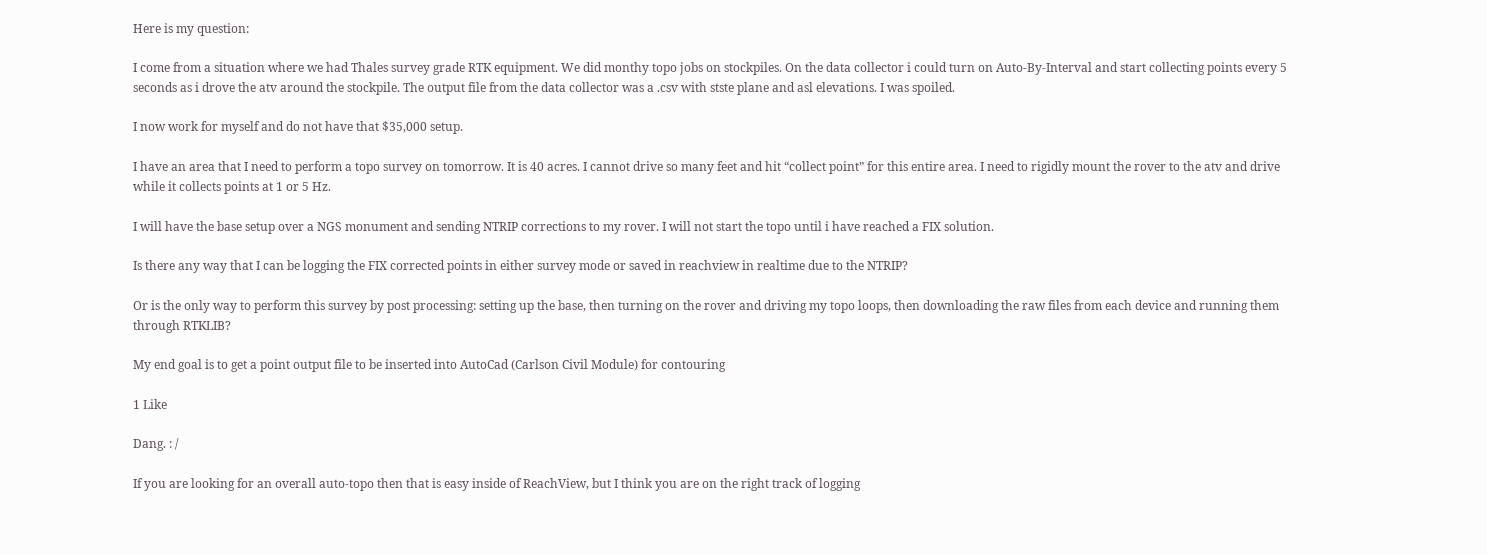Here is my question:

I come from a situation where we had Thales survey grade RTK equipment. We did monthy topo jobs on stockpiles. On the data collector i could turn on Auto-By-Interval and start collecting points every 5 seconds as i drove the atv around the stockpile. The output file from the data collector was a .csv with stste plane and asl elevations. I was spoiled.

I now work for myself and do not have that $35,000 setup.

I have an area that I need to perform a topo survey on tomorrow. It is 40 acres. I cannot drive so many feet and hit “collect point” for this entire area. I need to rigidly mount the rover to the atv and drive while it collects points at 1 or 5 Hz.

I will have the base setup over a NGS monument and sending NTRIP corrections to my rover. I will not start the topo until i have reached a FIX solution.

Is there any way that I can be logging the FIX corrected points in either survey mode or saved in reachview in realtime due to the NTRIP?

Or is the only way to perform this survey by post processing: setting up the base, then turning on the rover and driving my topo loops, then downloading the raw files from each device and running them through RTKLIB?

My end goal is to get a point output file to be inserted into AutoCad (Carlson Civil Module) for contouring

1 Like

Dang. : /

If you are looking for an overall auto-topo then that is easy inside of ReachView, but I think you are on the right track of logging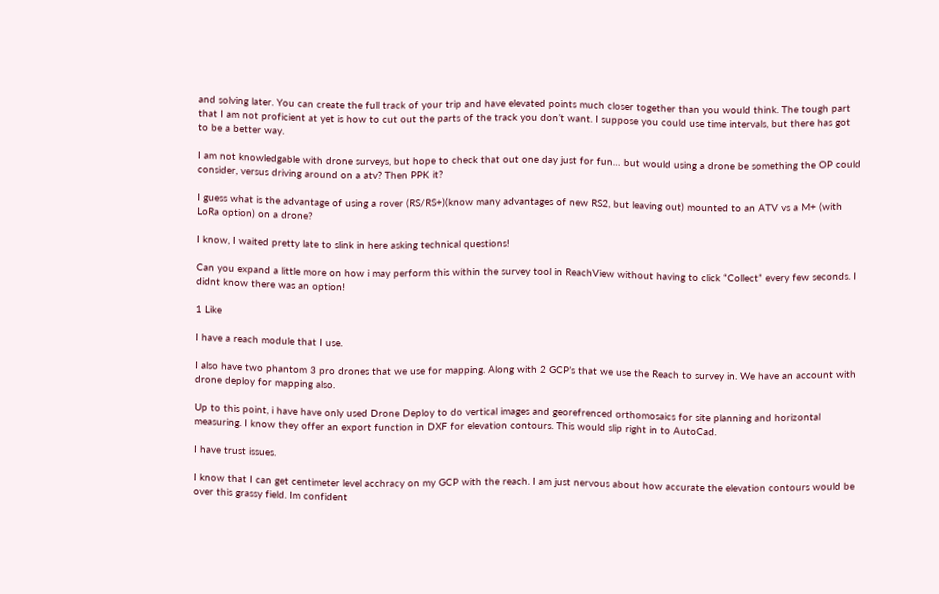and solving later. You can create the full track of your trip and have elevated points much closer together than you would think. The tough part that I am not proficient at yet is how to cut out the parts of the track you don’t want. I suppose you could use time intervals, but there has got to be a better way.

I am not knowledgable with drone surveys, but hope to check that out one day just for fun… but would using a drone be something the OP could consider, versus driving around on a atv? Then PPK it?

I guess what is the advantage of using a rover (RS/RS+)(know many advantages of new RS2, but leaving out) mounted to an ATV vs a M+ (with LoRa option) on a drone?

I know, I waited pretty late to slink in here asking technical questions!

Can you expand a little more on how i may perform this within the survey tool in ReachView without having to click “Collect” every few seconds. I didnt know there was an option!

1 Like

I have a reach module that I use.

I also have two phantom 3 pro drones that we use for mapping. Along with 2 GCP’s that we use the Reach to survey in. We have an account with drone deploy for mapping also.

Up to this point, i have have only used Drone Deploy to do vertical images and georefrenced orthomosaics for site planning and horizontal measuring. I know they offer an export function in DXF for elevation contours. This would slip right in to AutoCad.

I have trust issues.

I know that I can get centimeter level acchracy on my GCP with the reach. I am just nervous about how accurate the elevation contours would be over this grassy field. Im confident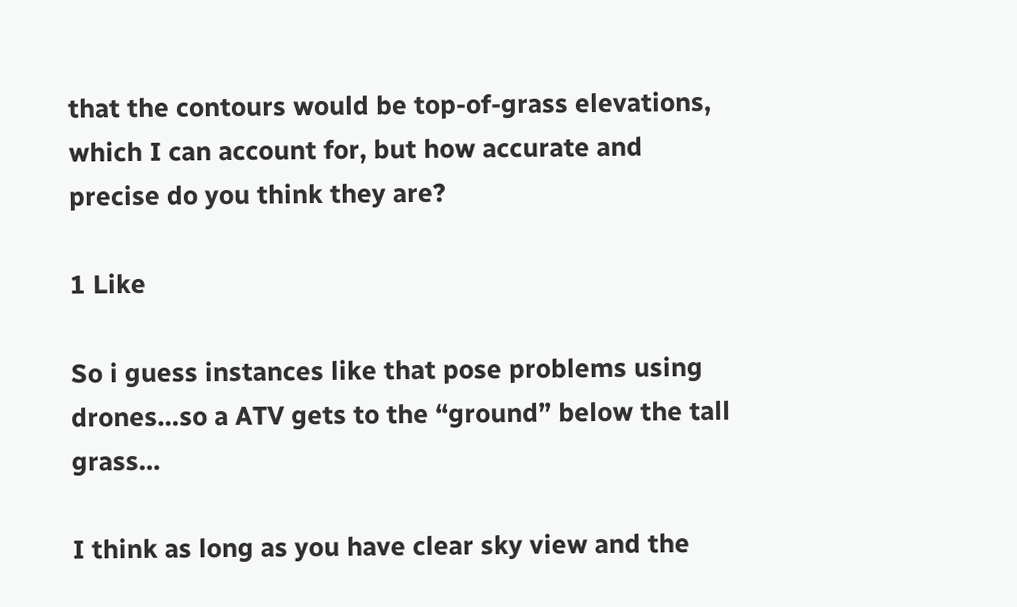that the contours would be top-of-grass elevations, which I can account for, but how accurate and precise do you think they are?

1 Like

So i guess instances like that pose problems using drones…so a ATV gets to the “ground” below the tall grass…

I think as long as you have clear sky view and the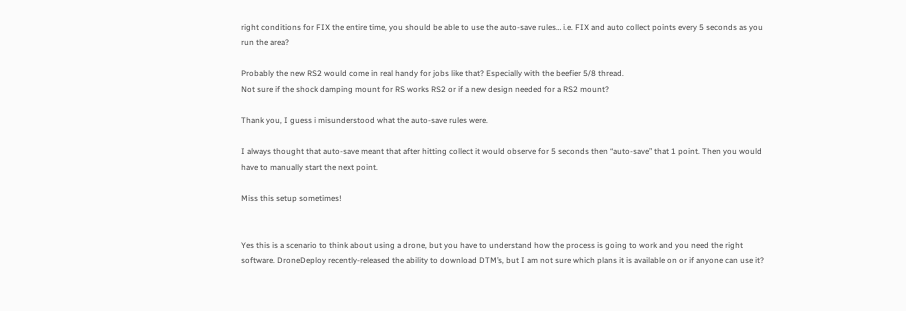right conditions for FIX the entire time, you should be able to use the auto-save rules… i.e. FIX and auto collect points every 5 seconds as you run the area?

Probably the new RS2 would come in real handy for jobs like that? Especially with the beefier 5/8 thread.
Not sure if the shock damping mount for RS works RS2 or if a new design needed for a RS2 mount?

Thank you, I guess i misunderstood what the auto-save rules were.

I always thought that auto-save meant that after hitting collect it would observe for 5 seconds then “auto-save” that 1 point. Then you would have to manually start the next point.

Miss this setup sometimes!


Yes this is a scenario to think about using a drone, but you have to understand how the process is going to work and you need the right software. DroneDeploy recently-released the ability to download DTM’s, but I am not sure which plans it is available on or if anyone can use it?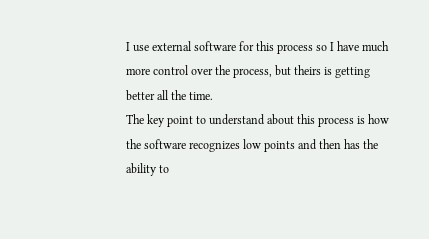I use external software for this process so I have much more control over the process, but theirs is getting better all the time.
The key point to understand about this process is how the software recognizes low points and then has the ability to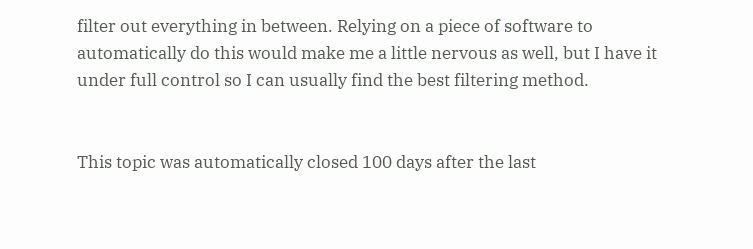filter out everything in between. Relying on a piece of software to automatically do this would make me a little nervous as well, but I have it under full control so I can usually find the best filtering method.


This topic was automatically closed 100 days after the last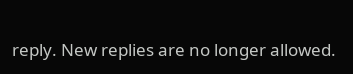reply. New replies are no longer allowed.